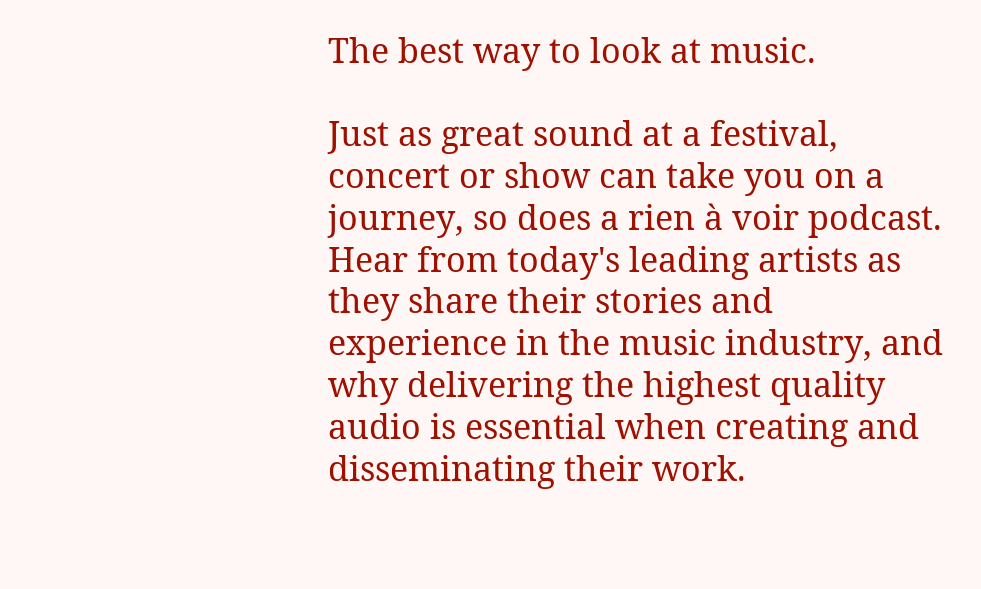The best way to look at music.

Just as great sound at a festival, concert or show can take you on a journey, so does a rien à voir podcast. Hear from today's leading artists as they share their stories and experience in the music industry, and why delivering the highest quality audio is essential when creating and disseminating their work.